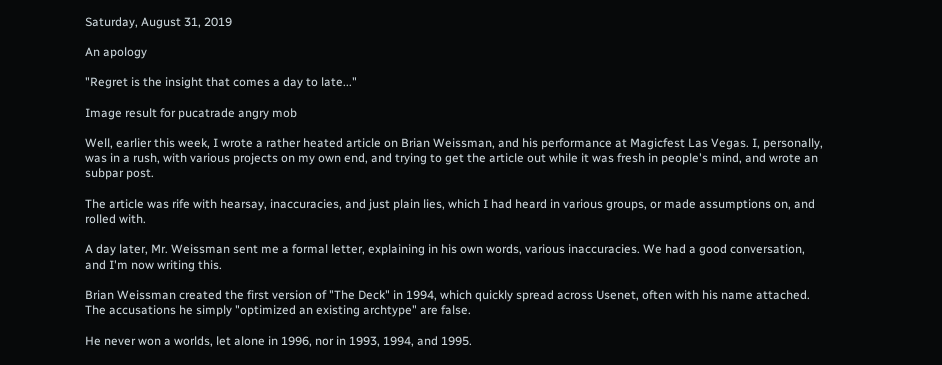Saturday, August 31, 2019

An apology

"Regret is the insight that comes a day to late..."

Image result for pucatrade angry mob

Well, earlier this week, I wrote a rather heated article on Brian Weissman, and his performance at Magicfest Las Vegas. I, personally, was in a rush, with various projects on my own end, and trying to get the article out while it was fresh in people's mind, and wrote an subpar post.

The article was rife with hearsay, inaccuracies, and just plain lies, which I had heard in various groups, or made assumptions on, and rolled with.

A day later, Mr. Weissman sent me a formal letter, explaining in his own words, various inaccuracies. We had a good conversation, and I'm now writing this.

Brian Weissman created the first version of "The Deck" in 1994, which quickly spread across Usenet, often with his name attached. The accusations he simply "optimized an existing archtype" are false.

He never won a worlds, let alone in 1996, nor in 1993, 1994, and 1995.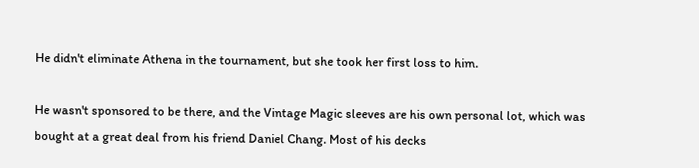He didn't eliminate Athena in the tournament, but she took her first loss to him.

He wasn't sponsored to be there, and the Vintage Magic sleeves are his own personal lot, which was bought at a great deal from his friend Daniel Chang. Most of his decks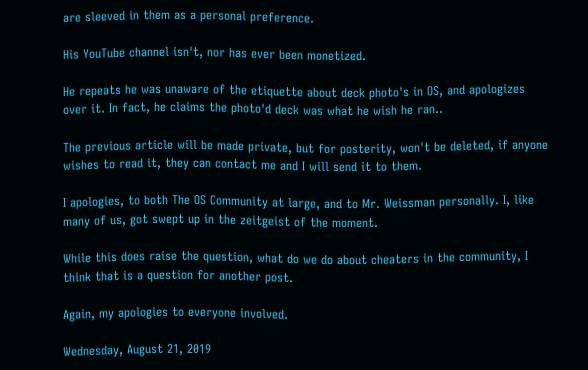are sleeved in them as a personal preference.

His YouTube channel isn't, nor has ever been monetized.

He repeats he was unaware of the etiquette about deck photo's in OS, and apologizes over it. In fact, he claims the photo'd deck was what he wish he ran..

The previous article will be made private, but for posterity, won't be deleted, if anyone wishes to read it, they can contact me and I will send it to them.

I apologies, to both The OS Community at large, and to Mr. Weissman personally. I, like many of us, got swept up in the zeitgeist of the moment.

While this does raise the question, what do we do about cheaters in the community, I think that is a question for another post.

Again, my apologies to everyone involved.

Wednesday, August 21, 2019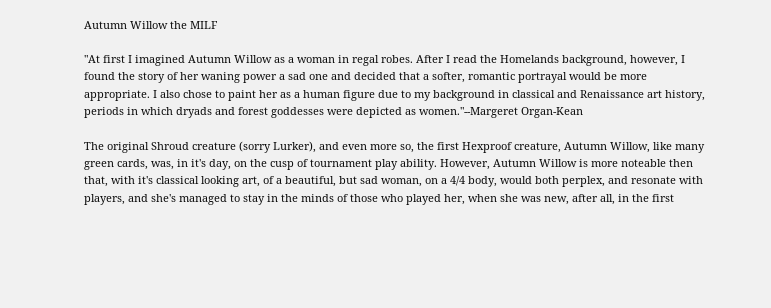Autumn Willow the MILF

"At first I imagined Autumn Willow as a woman in regal robes. After I read the Homelands background, however, I found the story of her waning power a sad one and decided that a softer, romantic portrayal would be more appropriate. I also chose to paint her as a human figure due to my background in classical and Renaissance art history, periods in which dryads and forest goddesses were depicted as women."--Margeret Organ-Kean

The original Shroud creature (sorry Lurker), and even more so, the first Hexproof creature, Autumn Willow, like many green cards, was, in it's day, on the cusp of tournament play ability. However, Autumn Willow is more noteable then that, with it's classical looking art, of a beautiful, but sad woman, on a 4/4 body, would both perplex, and resonate with players, and she's managed to stay in the minds of those who played her, when she was new, after all, in the first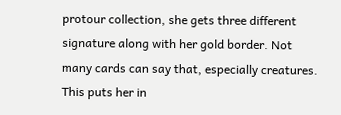protour collection, she gets three different signature along with her gold border. Not many cards can say that, especially creatures. This puts her in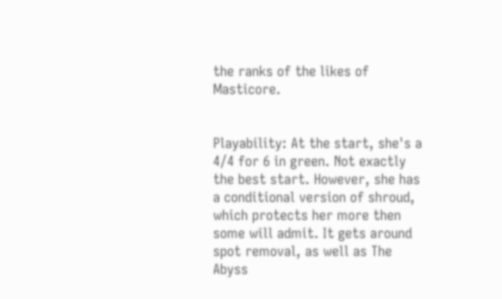the ranks of the likes of Masticore.


Playability: At the start, she's a 4/4 for 6 in green. Not exactly the best start. However, she has a conditional version of shroud, which protects her more then some will admit. It gets around spot removal, as well as The Abyss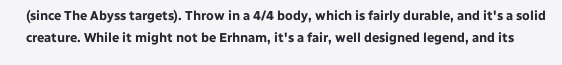(since The Abyss targets). Throw in a 4/4 body, which is fairly durable, and it's a solid creature. While it might not be Erhnam, it's a fair, well designed legend, and its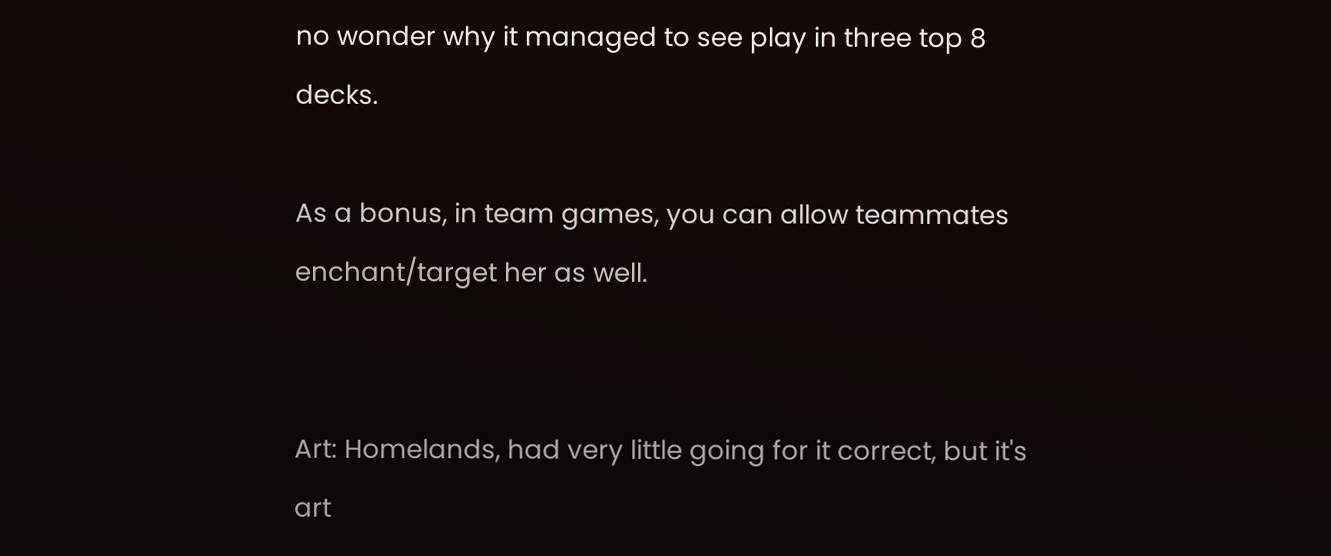no wonder why it managed to see play in three top 8 decks.

As a bonus, in team games, you can allow teammates enchant/target her as well.


Art: Homelands, had very little going for it correct, but it's art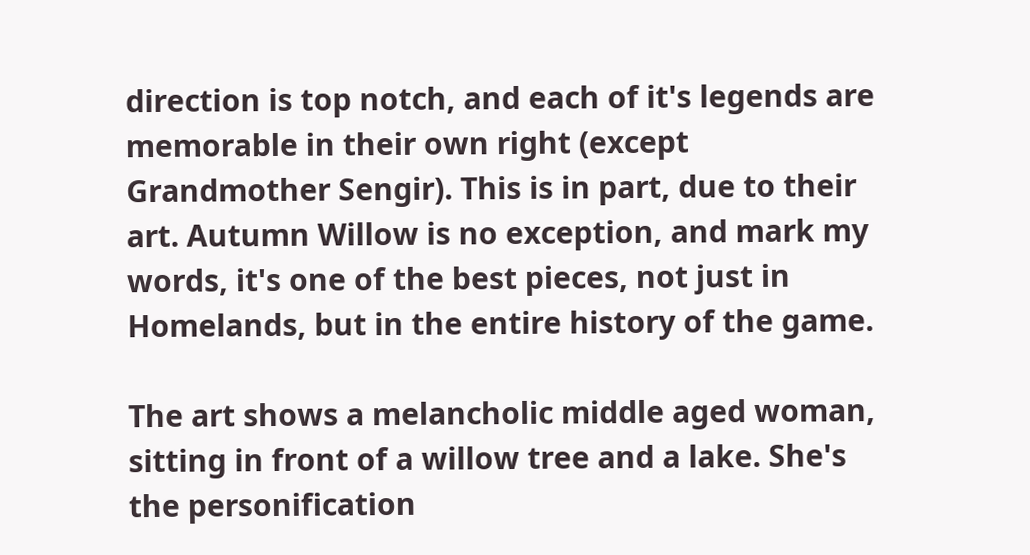direction is top notch, and each of it's legends are memorable in their own right (except Grandmother Sengir). This is in part, due to their art. Autumn Willow is no exception, and mark my words, it's one of the best pieces, not just in Homelands, but in the entire history of the game.

The art shows a melancholic middle aged woman, sitting in front of a willow tree and a lake. She's the personification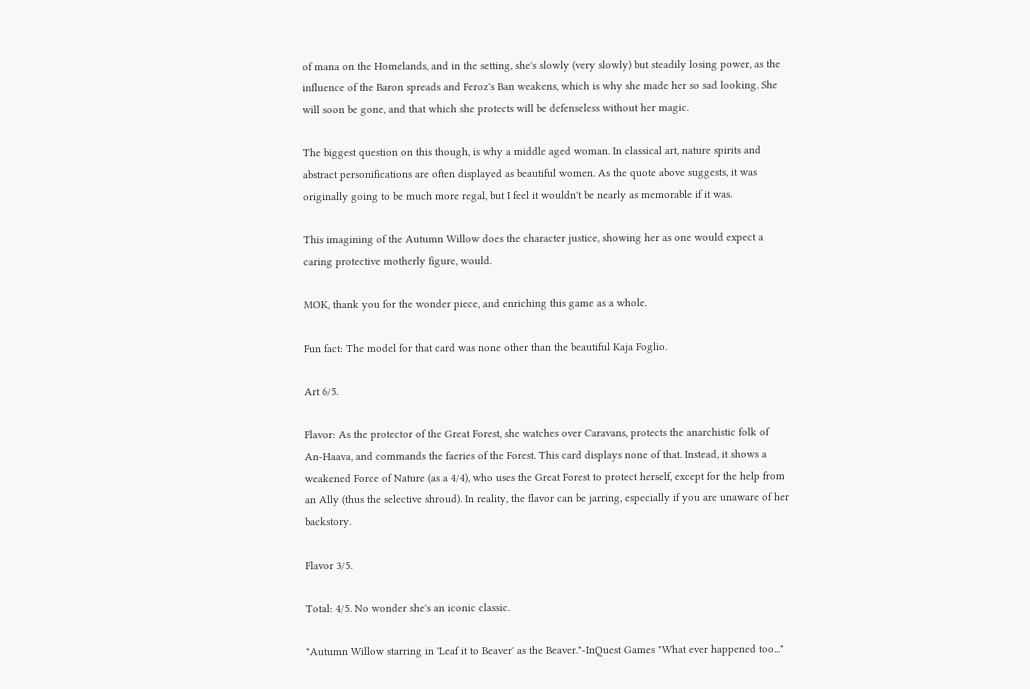of mana on the Homelands, and in the setting, she's slowly (very slowly) but steadily losing power, as the influence of the Baron spreads and Feroz's Ban weakens, which is why she made her so sad looking. She will soon be gone, and that which she protects will be defenseless without her magic.

The biggest question on this though, is why a middle aged woman. In classical art, nature spirits and abstract personifications are often displayed as beautiful women. As the quote above suggests, it was originally going to be much more regal, but I feel it wouldn't be nearly as memorable if it was.

This imagining of the Autumn Willow does the character justice, showing her as one would expect a caring protective motherly figure, would.

MOK, thank you for the wonder piece, and enriching this game as a whole.

Fun fact: The model for that card was none other than the beautiful Kaja Foglio.

Art 6/5.

Flavor: As the protector of the Great Forest, she watches over Caravans, protects the anarchistic folk of An-Haava, and commands the faeries of the Forest. This card displays none of that. Instead, it shows a weakened Force of Nature (as a 4/4), who uses the Great Forest to protect herself, except for the help from an Ally (thus the selective shroud). In reality, the flavor can be jarring, especially if you are unaware of her backstory.

Flavor 3/5.

Total: 4/5. No wonder she's an iconic classic.

"Autumn Willow starring in 'Leaf it to Beaver' as the Beaver."-InQuest Games "What ever happened too..."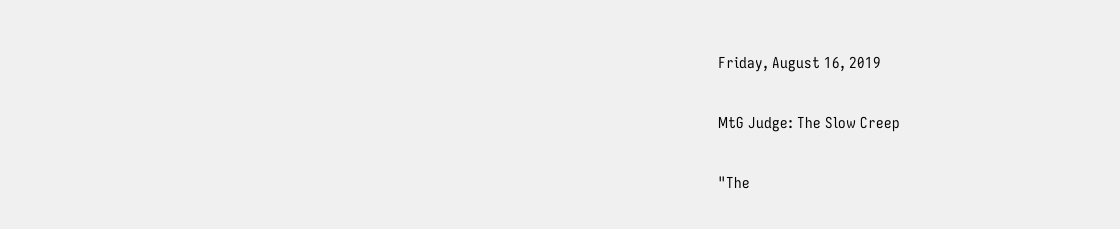Friday, August 16, 2019

MtG Judge: The Slow Creep

"The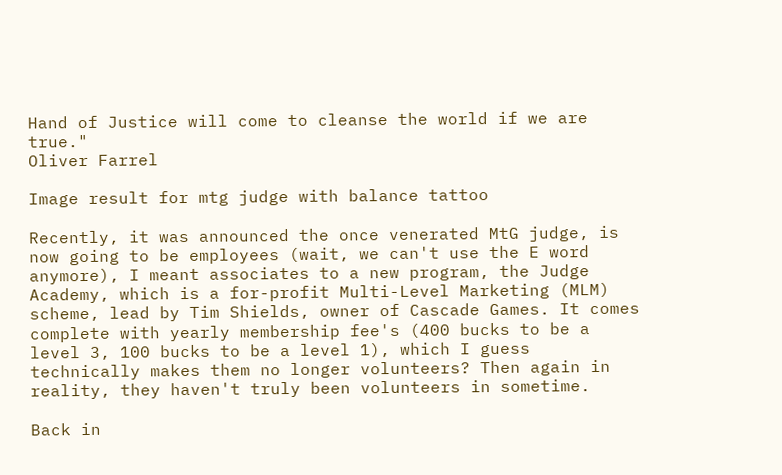Hand of Justice will come to cleanse the world if we are true."
Oliver Farrel

Image result for mtg judge with balance tattoo

Recently, it was announced the once venerated MtG judge, is now going to be employees (wait, we can't use the E word anymore), I meant associates to a new program, the Judge Academy, which is a for-profit Multi-Level Marketing (MLM) scheme, lead by Tim Shields, owner of Cascade Games. It comes complete with yearly membership fee's (400 bucks to be a level 3, 100 bucks to be a level 1), which I guess technically makes them no longer volunteers? Then again in reality, they haven't truly been volunteers in sometime.

Back in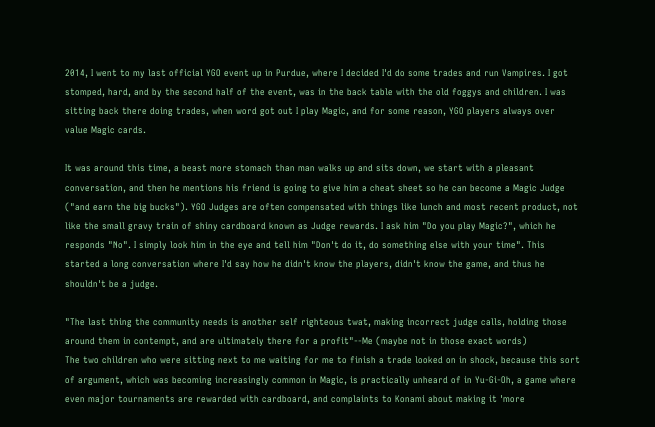2014, I went to my last official YGO event up in Purdue, where I decided I'd do some trades and run Vampires. I got stomped, hard, and by the second half of the event, was in the back table with the old foggys and children. I was sitting back there doing trades, when word got out I play Magic, and for some reason, YGO players always over value Magic cards.

It was around this time, a beast more stomach than man walks up and sits down, we start with a pleasant conversation, and then he mentions his friend is going to give him a cheat sheet so he can become a Magic Judge ("and earn the big bucks"). YGO Judges are often compensated with things like lunch and most recent product, not like the small gravy train of shiny cardboard known as Judge rewards. I ask him "Do you play Magic?", which he responds "No". I simply look him in the eye and tell him "Don't do it, do something else with your time". This started a long conversation where I'd say how he didn't know the players, didn't know the game, and thus he shouldn't be a judge.

"The last thing the community needs is another self righteous twat, making incorrect judge calls, holding those around them in contempt, and are ultimately there for a profit"--Me (maybe not in those exact words)
The two children who were sitting next to me waiting for me to finish a trade looked on in shock, because this sort of argument, which was becoming increasingly common in Magic, is practically unheard of in Yu-Gi-Oh, a game where even major tournaments are rewarded with cardboard, and complaints to Konami about making it 'more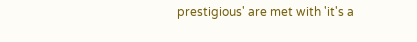prestigious' are met with 'it's a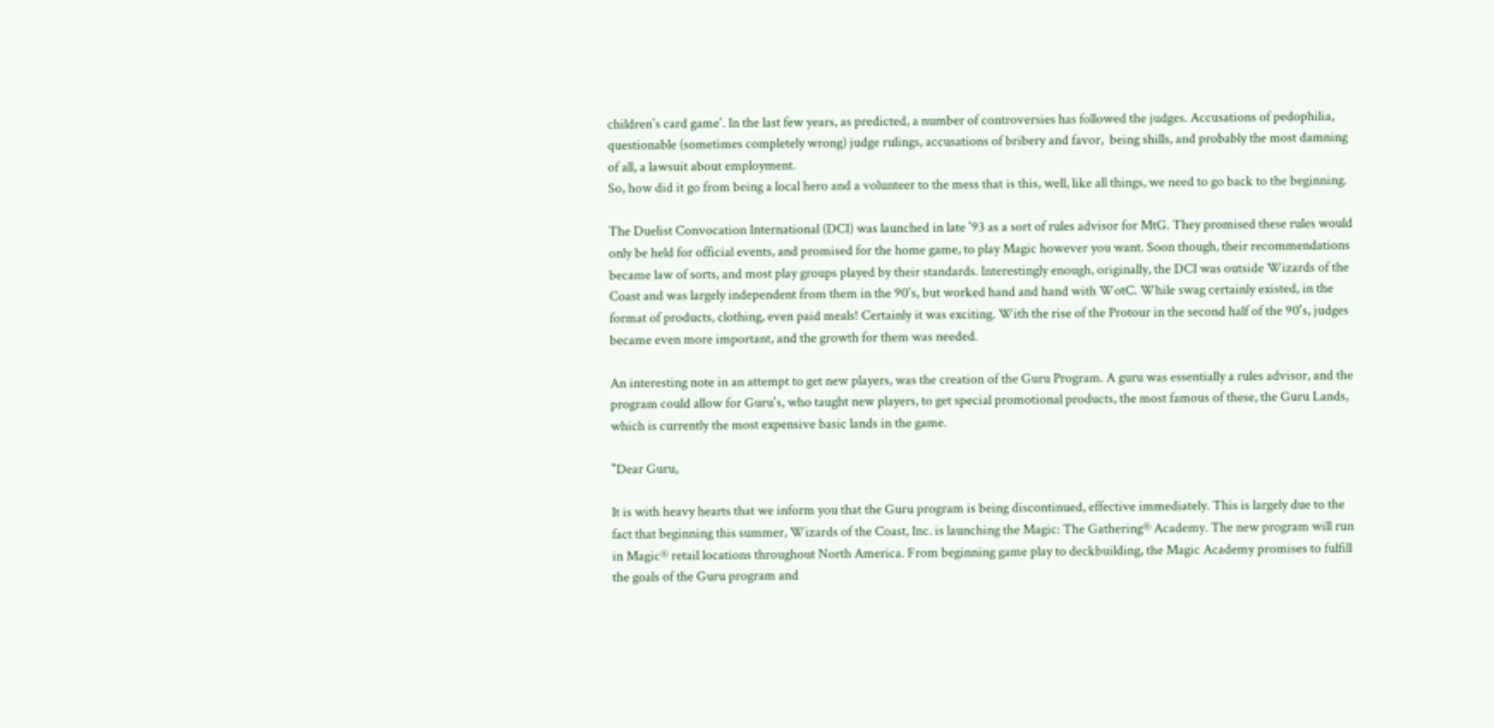children's card game'. In the last few years, as predicted, a number of controversies has followed the judges. Accusations of pedophilia, questionable (sometimes completely wrong) judge rulings, accusations of bribery and favor,  being shills, and probably the most damning of all, a lawsuit about employment.
So, how did it go from being a local hero and a volunteer to the mess that is this, well, like all things, we need to go back to the beginning.

The Duelist Convocation International (DCI) was launched in late '93 as a sort of rules advisor for MtG. They promised these rules would only be held for official events, and promised for the home game, to play Magic however you want. Soon though, their recommendations became law of sorts, and most play groups played by their standards. Interestingly enough, originally, the DCI was outside Wizards of the Coast and was largely independent from them in the 90's, but worked hand and hand with WotC. While swag certainly existed, in the format of products, clothing, even paid meals! Certainly it was exciting. With the rise of the Protour in the second half of the 90's, judges became even more important, and the growth for them was needed.

An interesting note in an attempt to get new players, was the creation of the Guru Program. A guru was essentially a rules advisor, and the program could allow for Guru's, who taught new players, to get special promotional products, the most famous of these, the Guru Lands, which is currently the most expensive basic lands in the game.

"Dear Guru,

It is with heavy hearts that we inform you that the Guru program is being discontinued, effective immediately. This is largely due to the fact that beginning this summer, Wizards of the Coast, Inc. is launching the Magic: The Gathering® Academy. The new program will run in Magic® retail locations throughout North America. From beginning game play to deckbuilding, the Magic Academy promises to fulfill the goals of the Guru program and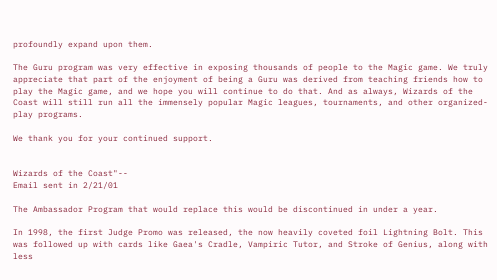profoundly expand upon them.

The Guru program was very effective in exposing thousands of people to the Magic game. We truly appreciate that part of the enjoyment of being a Guru was derived from teaching friends how to play the Magic game, and we hope you will continue to do that. And as always, Wizards of the Coast will still run all the immensely popular Magic leagues, tournaments, and other organized-play programs.

We thank you for your continued support.


Wizards of the Coast"--
Email sent in 2/21/01

The Ambassador Program that would replace this would be discontinued in under a year.

In 1998, the first Judge Promo was released, the now heavily coveted foil Lightning Bolt. This was followed up with cards like Gaea's Cradle, Vampiric Tutor, and Stroke of Genius, along with less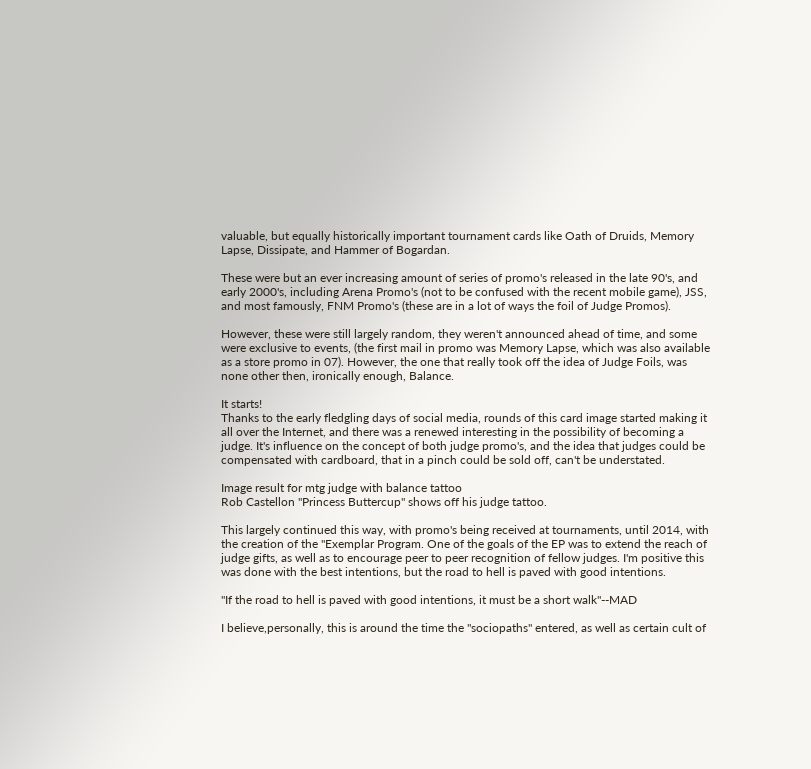valuable, but equally historically important tournament cards like Oath of Druids, Memory Lapse, Dissipate, and Hammer of Bogardan.

These were but an ever increasing amount of series of promo's released in the late 90's, and early 2000's, including Arena Promo's (not to be confused with the recent mobile game), JSS, and most famously, FNM Promo's (these are in a lot of ways the foil of Judge Promos).

However, these were still largely random, they weren't announced ahead of time, and some were exclusive to events, (the first mail in promo was Memory Lapse, which was also available as a store promo in 07). However, the one that really took off the idea of Judge Foils, was none other then, ironically enough, Balance.

It starts!
Thanks to the early fledgling days of social media, rounds of this card image started making it all over the Internet, and there was a renewed interesting in the possibility of becoming a judge. It's influence on the concept of both judge promo's, and the idea that judges could be compensated with cardboard, that in a pinch could be sold off, can't be understated.

Image result for mtg judge with balance tattoo
Rob Castellon "Princess Buttercup" shows off his judge tattoo.

This largely continued this way, with promo's being received at tournaments, until 2014, with the creation of the "Exemplar Program. One of the goals of the EP was to extend the reach of judge gifts, as well as to encourage peer to peer recognition of fellow judges. I'm positive this was done with the best intentions, but the road to hell is paved with good intentions.

"If the road to hell is paved with good intentions, it must be a short walk"--MAD

I believe,personally, this is around the time the "sociopaths" entered, as well as certain cult of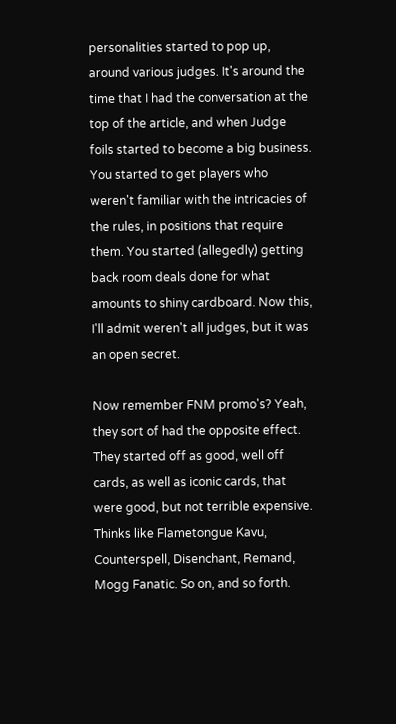personalities started to pop up, around various judges. It's around the time that I had the conversation at the top of the article, and when Judge foils started to become a big business. You started to get players who weren't familiar with the intricacies of the rules, in positions that require them. You started (allegedly) getting back room deals done for what amounts to shiny cardboard. Now this, I'll admit weren't all judges, but it was an open secret.

Now remember FNM promo's? Yeah, they sort of had the opposite effect. They started off as good, well off cards, as well as iconic cards, that were good, but not terrible expensive. Thinks like Flametongue Kavu, Counterspell, Disenchant, Remand, Mogg Fanatic. So on, and so forth.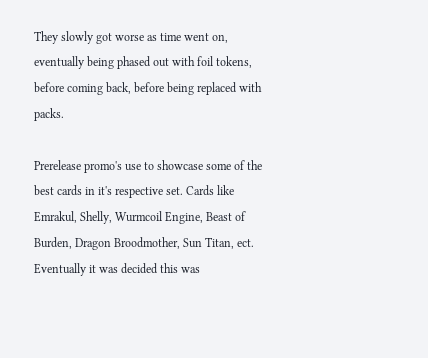They slowly got worse as time went on, eventually being phased out with foil tokens, before coming back, before being replaced with packs.

Prerelease promo's use to showcase some of the best cards in it's respective set. Cards like Emrakul, Shelly, Wurmcoil Engine, Beast of Burden, Dragon Broodmother, Sun Titan, ect. Eventually it was decided this was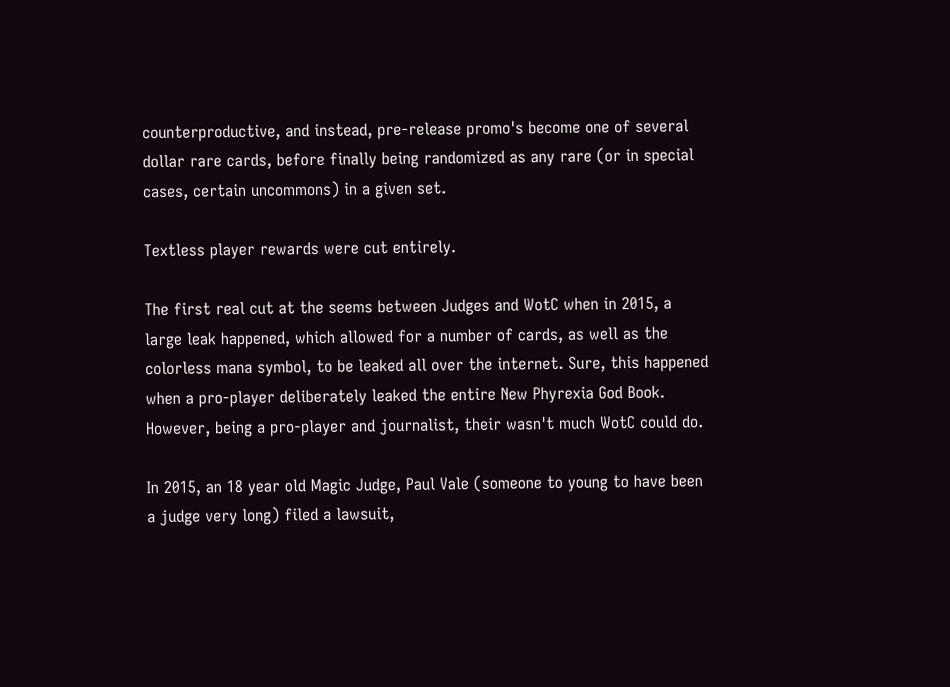counterproductive, and instead, pre-release promo's become one of several dollar rare cards, before finally being randomized as any rare (or in special cases, certain uncommons) in a given set.

Textless player rewards were cut entirely.

The first real cut at the seems between Judges and WotC when in 2015, a large leak happened, which allowed for a number of cards, as well as the colorless mana symbol, to be leaked all over the internet. Sure, this happened when a pro-player deliberately leaked the entire New Phyrexia God Book. However, being a pro-player and journalist, their wasn't much WotC could do.

In 2015, an 18 year old Magic Judge, Paul Vale (someone to young to have been a judge very long) filed a lawsuit,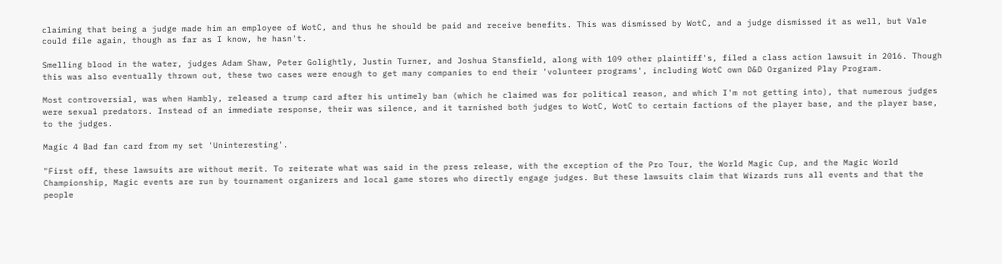claiming that being a judge made him an employee of WotC, and thus he should be paid and receive benefits. This was dismissed by WotC, and a judge dismissed it as well, but Vale could file again, though as far as I know, he hasn't.

Smelling blood in the water, judges Adam Shaw, Peter Golightly, Justin Turner, and Joshua Stansfield, along with 109 other plaintiff's, filed a class action lawsuit in 2016. Though this was also eventually thrown out, these two cases were enough to get many companies to end their 'volunteer programs', including WotC own D&D Organized Play Program.

Most controversial, was when Hambly, released a trump card after his untimely ban (which he claimed was for political reason, and which I'm not getting into), that numerous judges were sexual predators. Instead of an immediate response, their was silence, and it tarnished both judges to WotC, WotC to certain factions of the player base, and the player base, to the judges.

Magic 4 Bad fan card from my set 'Uninteresting'.

"First off, these lawsuits are without merit. To reiterate what was said in the press release, with the exception of the Pro Tour, the World Magic Cup, and the Magic World Championship, Magic events are run by tournament organizers and local game stores who directly engage judges. But these lawsuits claim that Wizards runs all events and that the people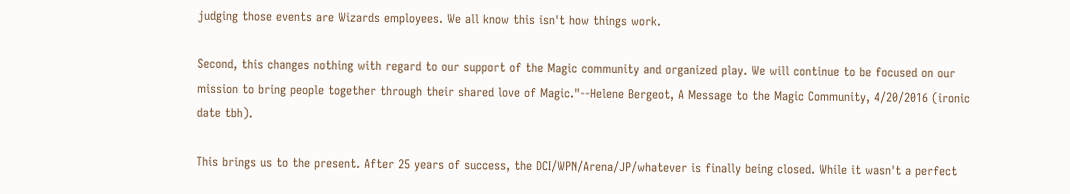judging those events are Wizards employees. We all know this isn't how things work.

Second, this changes nothing with regard to our support of the Magic community and organized play. We will continue to be focused on our mission to bring people together through their shared love of Magic."--Helene Bergeot, A Message to the Magic Community, 4/20/2016 (ironic date tbh).

This brings us to the present. After 25 years of success, the DCI/WPN/Arena/JP/whatever is finally being closed. While it wasn't a perfect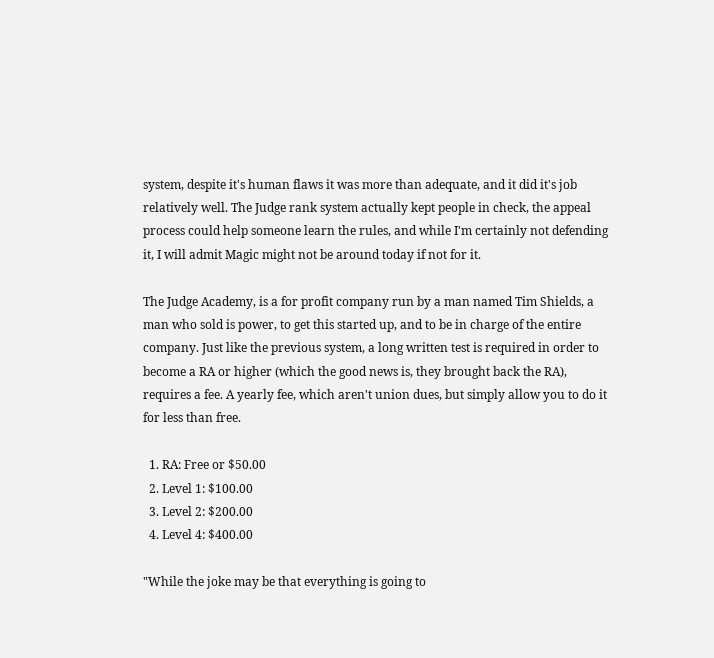system, despite it's human flaws it was more than adequate, and it did it's job relatively well. The Judge rank system actually kept people in check, the appeal process could help someone learn the rules, and while I'm certainly not defending it, I will admit Magic might not be around today if not for it.

The Judge Academy, is a for profit company run by a man named Tim Shields, a man who sold is power, to get this started up, and to be in charge of the entire company. Just like the previous system, a long written test is required in order to become a RA or higher (which the good news is, they brought back the RA), requires a fee. A yearly fee, which aren't union dues, but simply allow you to do it for less than free.

  1. RA: Free or $50.00
  2. Level 1: $100.00
  3. Level 2: $200.00
  4. Level 4: $400.00

"While the joke may be that everything is going to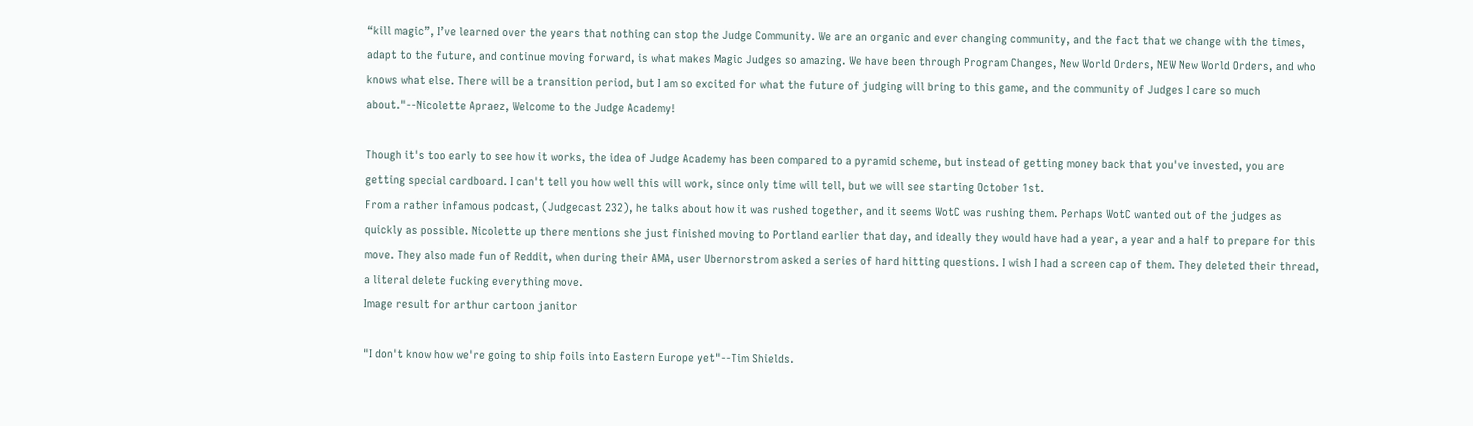“kill magic”, I’ve learned over the years that nothing can stop the Judge Community. We are an organic and ever changing community, and the fact that we change with the times, adapt to the future, and continue moving forward, is what makes Magic Judges so amazing. We have been through Program Changes, New World Orders, NEW New World Orders, and who knows what else. There will be a transition period, but I am so excited for what the future of judging will bring to this game, and the community of Judges I care so much about."--Nicolette Apraez, Welcome to the Judge Academy!

Though it's too early to see how it works, the idea of Judge Academy has been compared to a pyramid scheme, but instead of getting money back that you've invested, you are getting special cardboard. I can't tell you how well this will work, since only time will tell, but we will see starting October 1st.
From a rather infamous podcast, (Judgecast 232), he talks about how it was rushed together, and it seems WotC was rushing them. Perhaps WotC wanted out of the judges as quickly as possible. Nicolette up there mentions she just finished moving to Portland earlier that day, and ideally they would have had a year, a year and a half to prepare for this move. They also made fun of Reddit, when during their AMA, user Ubernorstrom asked a series of hard hitting questions. I wish I had a screen cap of them. They deleted their thread, a literal delete fucking everything move.
Image result for arthur cartoon janitor

"I don't know how we're going to ship foils into Eastern Europe yet"--Tim Shields.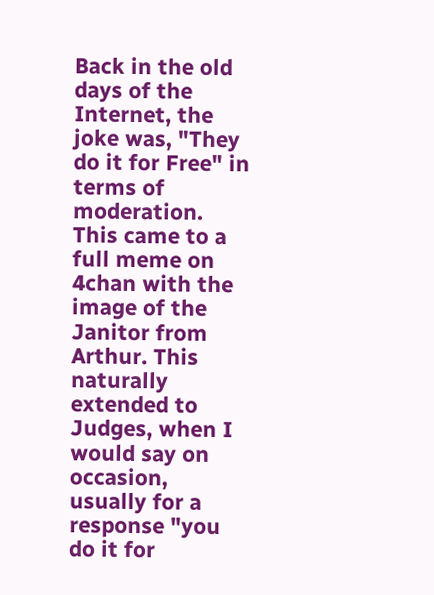Back in the old days of the Internet, the joke was, "They do it for Free" in terms of moderation. This came to a full meme on 4chan with the image of the Janitor from Arthur. This naturally extended to Judges, when I would say on occasion, usually for a response "you do it for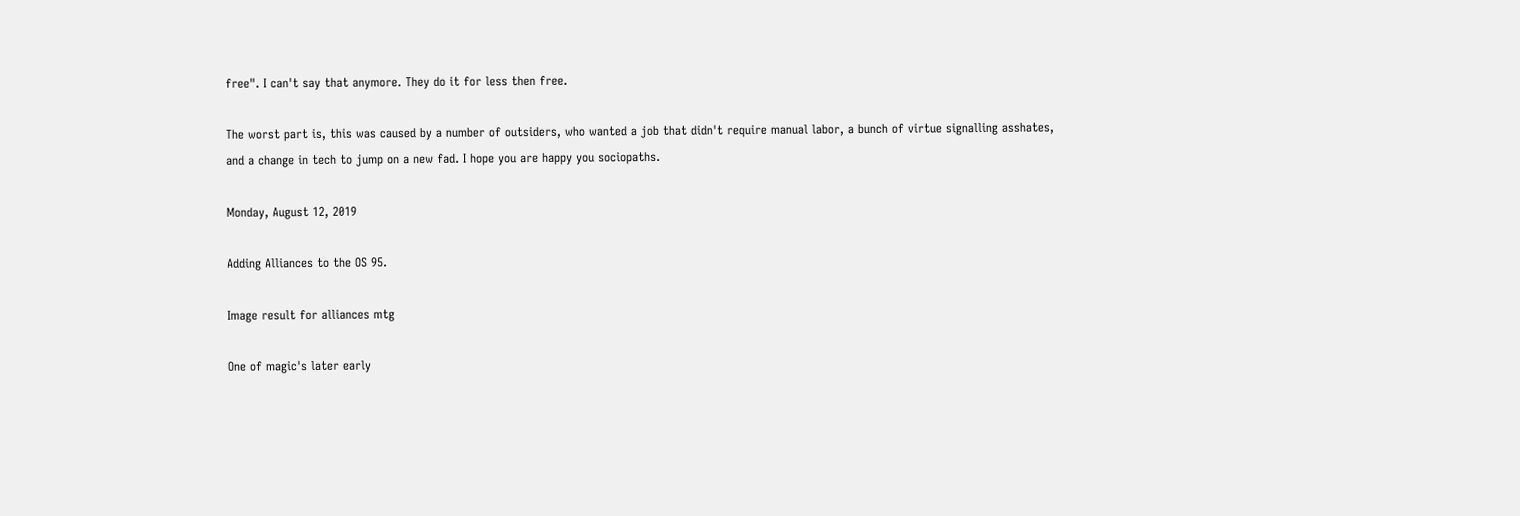free". I can't say that anymore. They do it for less then free.

The worst part is, this was caused by a number of outsiders, who wanted a job that didn't require manual labor, a bunch of virtue signalling asshates, and a change in tech to jump on a new fad. I hope you are happy you sociopaths.

Monday, August 12, 2019

Adding Alliances to the OS 95.

Image result for alliances mtg

One of magic's later early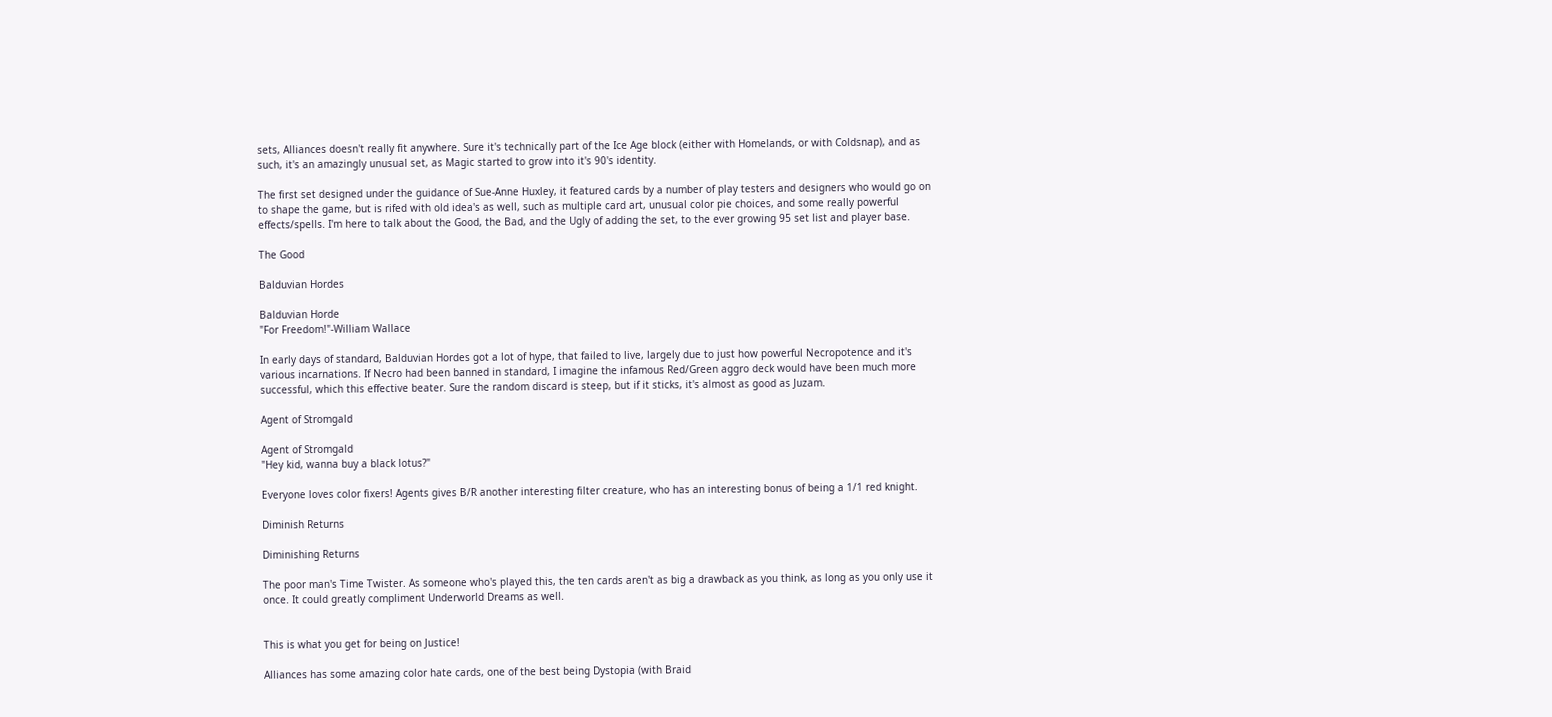sets, Alliances doesn't really fit anywhere. Sure it's technically part of the Ice Age block (either with Homelands, or with Coldsnap), and as such, it's an amazingly unusual set, as Magic started to grow into it's 90's identity.

The first set designed under the guidance of Sue-Anne Huxley, it featured cards by a number of play testers and designers who would go on to shape the game, but is rifed with old idea's as well, such as multiple card art, unusual color pie choices, and some really powerful effects/spells. I'm here to talk about the Good, the Bad, and the Ugly of adding the set, to the ever growing 95 set list and player base.

The Good

Balduvian Hordes

Balduvian Horde
"For Freedom!"-William Wallace

In early days of standard, Balduvian Hordes got a lot of hype, that failed to live, largely due to just how powerful Necropotence and it's various incarnations. If Necro had been banned in standard, I imagine the infamous Red/Green aggro deck would have been much more successful, which this effective beater. Sure the random discard is steep, but if it sticks, it's almost as good as Juzam.

Agent of Stromgald

Agent of Stromgald
"Hey kid, wanna buy a black lotus?"

Everyone loves color fixers! Agents gives B/R another interesting filter creature, who has an interesting bonus of being a 1/1 red knight.

Diminish Returns

Diminishing Returns

The poor man's Time Twister. As someone who's played this, the ten cards aren't as big a drawback as you think, as long as you only use it once. It could greatly compliment Underworld Dreams as well.


This is what you get for being on Justice!

Alliances has some amazing color hate cards, one of the best being Dystopia (with Braid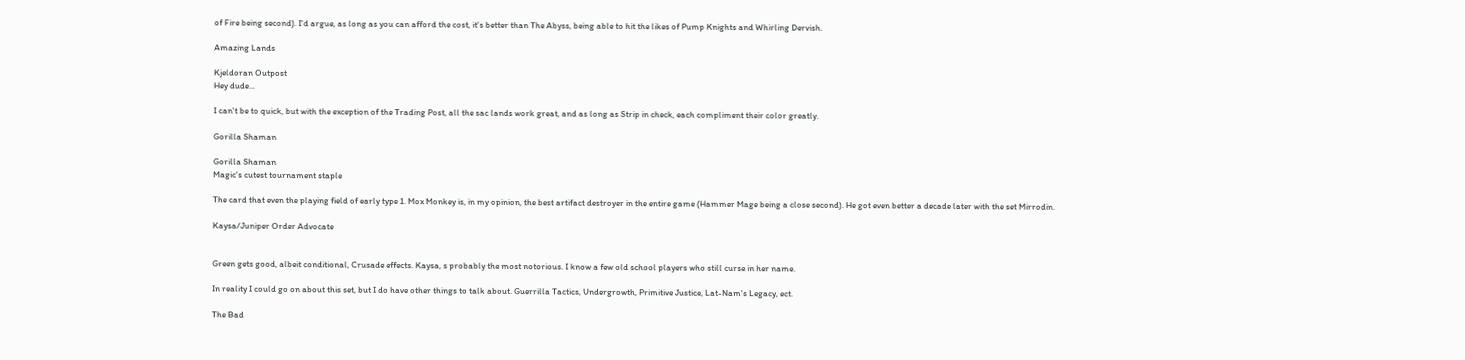of Fire being second). I'd argue, as long as you can afford the cost, it's better than The Abyss, being able to hit the likes of Pump Knights and Whirling Dervish.

Amazing Lands

Kjeldoran Outpost
Hey dude...

I can't be to quick, but with the exception of the Trading Post, all the sac lands work great, and as long as Strip in check, each compliment their color greatly.

Gorilla Shaman

Gorilla Shaman
Magic's cutest tournament staple

The card that even the playing field of early type 1. Mox Monkey is, in my opinion, the best artifact destroyer in the entire game (Hammer Mage being a close second). He got even better a decade later with the set Mirrodin.

Kaysa/Juniper Order Advocate


Green gets good, albeit conditional, Crusade effects. Kaysa, s probably the most notorious. I know a few old school players who still curse in her name.

In reality I could go on about this set, but I do have other things to talk about. Guerrilla Tactics, Undergrowth, Primitive Justice, Lat-Nam's Legacy, ect.

The Bad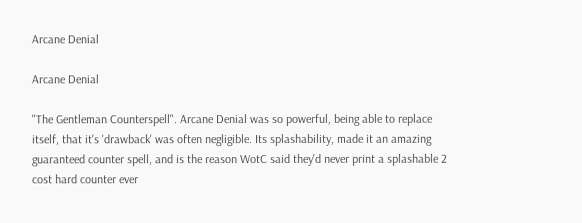Arcane Denial

Arcane Denial

"The Gentleman Counterspell". Arcane Denial was so powerful, being able to replace itself, that it's 'drawback' was often negligible. Its splashability, made it an amazing guaranteed counter spell, and is the reason WotC said they'd never print a splashable 2 cost hard counter ever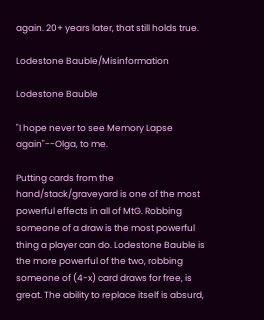again. 20+ years later, that still holds true.

Lodestone Bauble/Misinformation

Lodestone Bauble

"I hope never to see Memory Lapse again"--Olga, to me.

Putting cards from the hand/stack/graveyard is one of the most powerful effects in all of MtG. Robbing someone of a draw is the most powerful thing a player can do. Lodestone Bauble is the more powerful of the two, robbing someone of (4-x) card draws for free, is great. The ability to replace itself is absurd,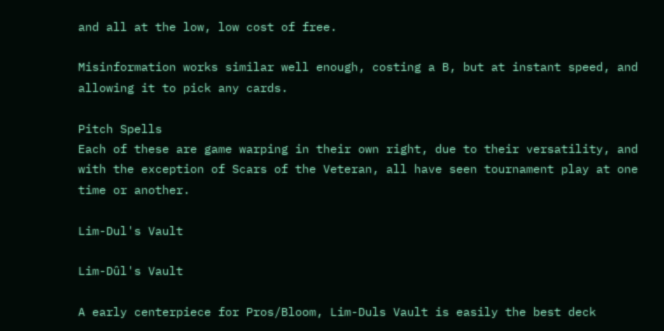and all at the low, low cost of free.

Misinformation works similar well enough, costing a B, but at instant speed, and allowing it to pick any cards.

Pitch Spells
Each of these are game warping in their own right, due to their versatility, and with the exception of Scars of the Veteran, all have seen tournament play at one time or another.

Lim-Dul's Vault

Lim-Dûl's Vault

A early centerpiece for Pros/Bloom, Lim-Duls Vault is easily the best deck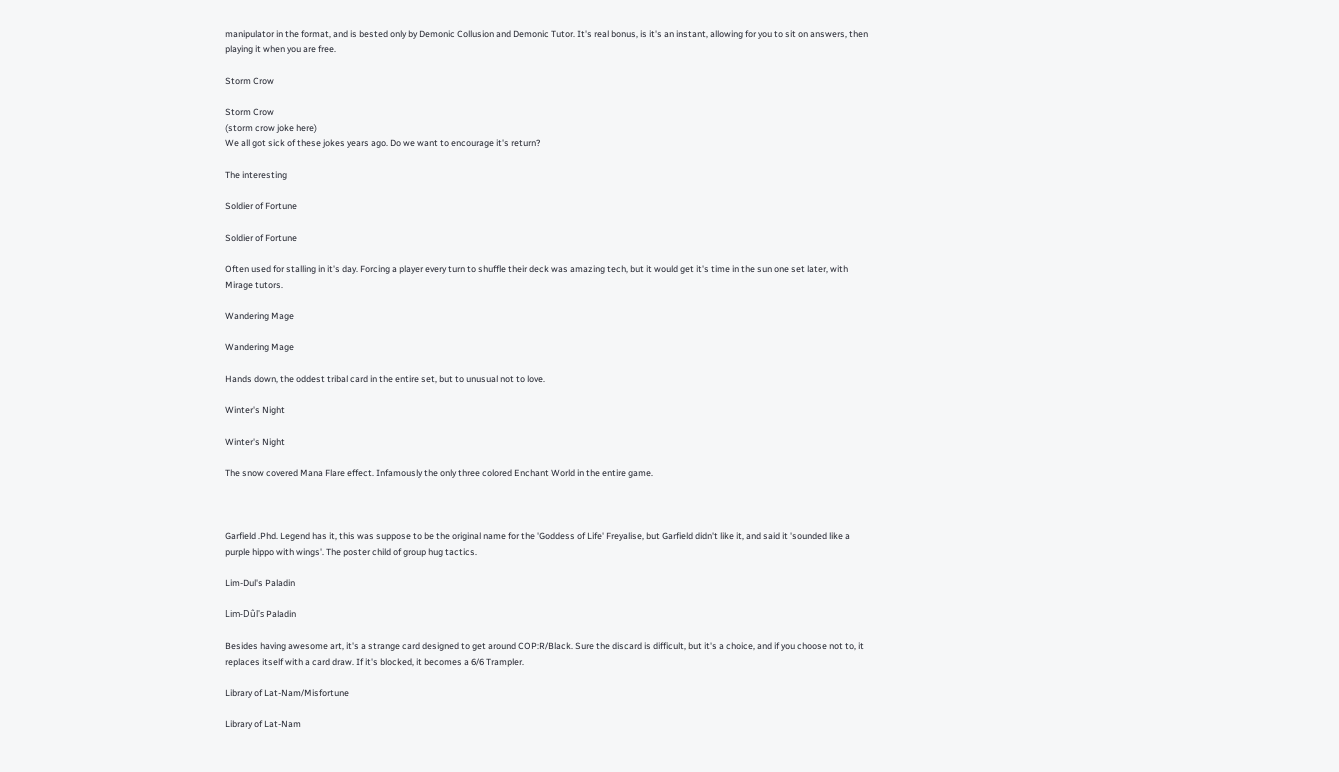manipulator in the format, and is bested only by Demonic Collusion and Demonic Tutor. It's real bonus, is it's an instant, allowing for you to sit on answers, then playing it when you are free.

Storm Crow

Storm Crow
(storm crow joke here)
We all got sick of these jokes years ago. Do we want to encourage it's return?

The interesting

Soldier of Fortune

Soldier of Fortune

Often used for stalling in it's day. Forcing a player every turn to shuffle their deck was amazing tech, but it would get it's time in the sun one set later, with Mirage tutors.

Wandering Mage

Wandering Mage

Hands down, the oddest tribal card in the entire set, but to unusual not to love.

Winter's Night

Winter's Night

The snow covered Mana Flare effect. Infamously the only three colored Enchant World in the entire game.



Garfield .Phd. Legend has it, this was suppose to be the original name for the 'Goddess of Life' Freyalise, but Garfield didn't like it, and said it 'sounded like a purple hippo with wings'. The poster child of group hug tactics.

Lim-Dul's Paladin

Lim-Dûl's Paladin

Besides having awesome art, it's a strange card designed to get around COP:R/Black. Sure the discard is difficult, but it's a choice, and if you choose not to, it replaces itself with a card draw. If it's blocked, it becomes a 6/6 Trampler.

Library of Lat-Nam/Misfortune

Library of Lat-Nam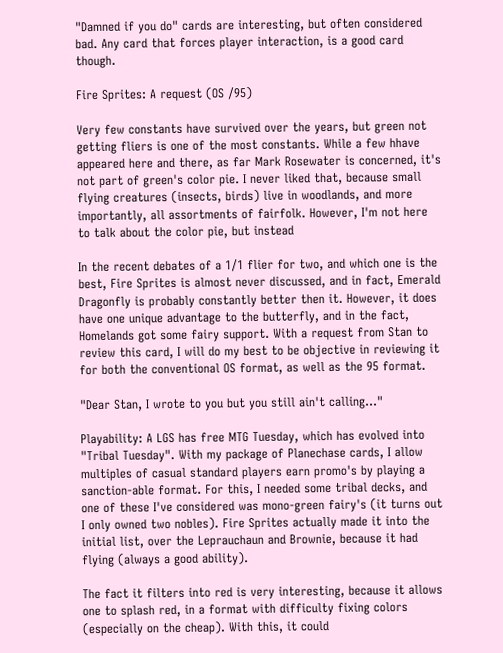"Damned if you do" cards are interesting, but often considered bad. Any card that forces player interaction, is a good card though.

Fire Sprites: A request (OS /95)

Very few constants have survived over the years, but green not getting fliers is one of the most constants. While a few hhave appeared here and there, as far Mark Rosewater is concerned, it's not part of green's color pie. I never liked that, because small flying creatures (insects, birds) live in woodlands, and more importantly, all assortments of fairfolk. However, I'm not here to talk about the color pie, but instead

In the recent debates of a 1/1 flier for two, and which one is the best, Fire Sprites is almost never discussed, and in fact, Emerald Dragonfly is probably constantly better then it. However, it does have one unique advantage to the butterfly, and in the fact, Homelands got some fairy support. With a request from Stan to review this card, I will do my best to be objective in reviewing it for both the conventional OS format, as well as the 95 format.

"Dear Stan, I wrote to you but you still ain't calling..."

Playability: A LGS has free MTG Tuesday, which has evolved into "Tribal Tuesday". With my package of Planechase cards, I allow multiples of casual standard players earn promo's by playing a sanction-able format. For this, I needed some tribal decks, and one of these I've considered was mono-green fairy's (it turns out I only owned two nobles). Fire Sprites actually made it into the initial list, over the Leprauchaun and Brownie, because it had flying (always a good ability).

The fact it filters into red is very interesting, because it allows one to splash red, in a format with difficulty fixing colors (especially on the cheap). With this, it could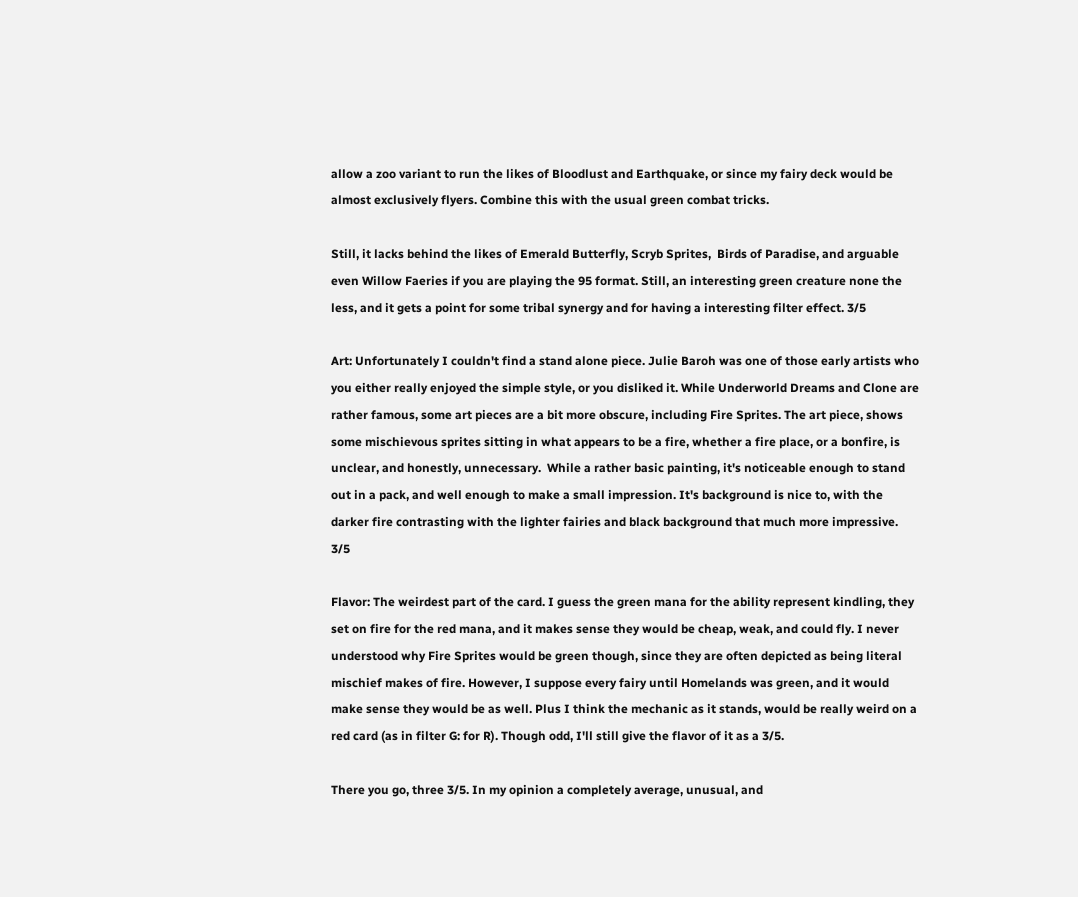allow a zoo variant to run the likes of Bloodlust and Earthquake, or since my fairy deck would be almost exclusively flyers. Combine this with the usual green combat tricks.

Still, it lacks behind the likes of Emerald Butterfly, Scryb Sprites,  Birds of Paradise, and arguable even Willow Faeries if you are playing the 95 format. Still, an interesting green creature none the less, and it gets a point for some tribal synergy and for having a interesting filter effect. 3/5

Art: Unfortunately I couldn't find a stand alone piece. Julie Baroh was one of those early artists who you either really enjoyed the simple style, or you disliked it. While Underworld Dreams and Clone are rather famous, some art pieces are a bit more obscure, including Fire Sprites. The art piece, shows some mischievous sprites sitting in what appears to be a fire, whether a fire place, or a bonfire, is unclear, and honestly, unnecessary.  While a rather basic painting, it's noticeable enough to stand out in a pack, and well enough to make a small impression. It's background is nice to, with the darker fire contrasting with the lighter fairies and black background that much more impressive. 3/5

Flavor: The weirdest part of the card. I guess the green mana for the ability represent kindling, they set on fire for the red mana, and it makes sense they would be cheap, weak, and could fly. I never understood why Fire Sprites would be green though, since they are often depicted as being literal mischief makes of fire. However, I suppose every fairy until Homelands was green, and it would make sense they would be as well. Plus I think the mechanic as it stands, would be really weird on a red card (as in filter G: for R). Though odd, I'll still give the flavor of it as a 3/5.

There you go, three 3/5. In my opinion a completely average, unusual, and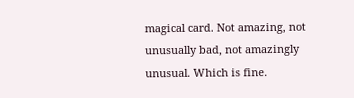magical card. Not amazing, not unusually bad, not amazingly unusual. Which is fine.